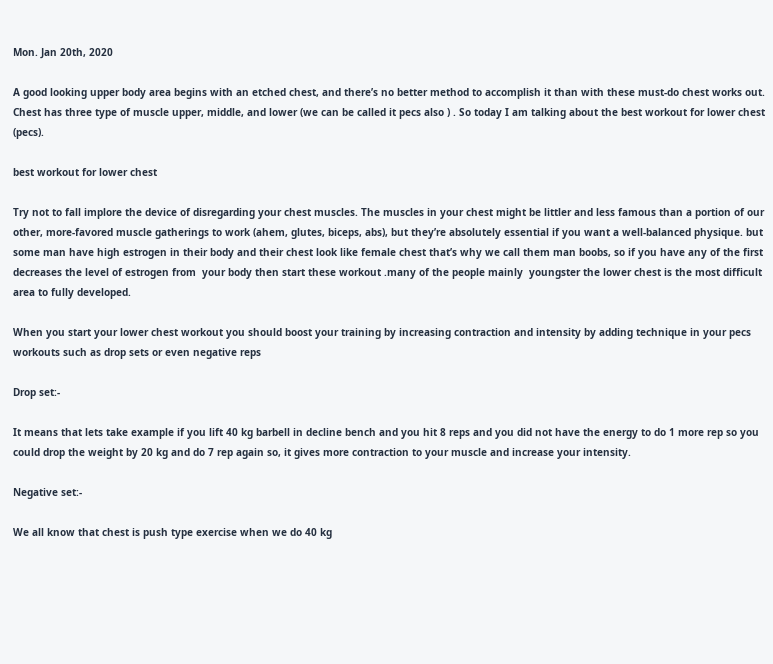Mon. Jan 20th, 2020

A good looking upper body area begins with an etched chest, and there’s no better method to accomplish it than with these must-do chest works out. Chest has three type of muscle upper, middle, and lower (we can be called it pecs also ) . So today I am talking about the best workout for lower chest (pecs).

best workout for lower chest

Try not to fall implore the device of disregarding your chest muscles. The muscles in your chest might be littler and less famous than a portion of our other, more-favored muscle gatherings to work (ahem, glutes, biceps, abs), but they’re absolutely essential if you want a well-balanced physique. but some man have high estrogen in their body and their chest look like female chest that’s why we call them man boobs, so if you have any of the first decreases the level of estrogen from  your body then start these workout .many of the people mainly  youngster the lower chest is the most difficult area to fully developed.

When you start your lower chest workout you should boost your training by increasing contraction and intensity by adding technique in your pecs workouts such as drop sets or even negative reps

Drop set:-

It means that lets take example if you lift 40 kg barbell in decline bench and you hit 8 reps and you did not have the energy to do 1 more rep so you could drop the weight by 20 kg and do 7 rep again so, it gives more contraction to your muscle and increase your intensity.

Negative set:-

We all know that chest is push type exercise when we do 40 kg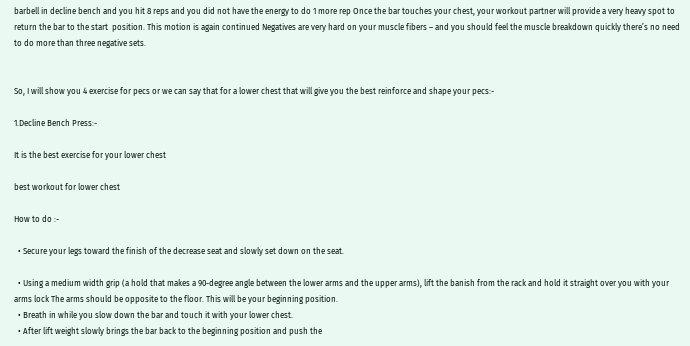barbell in decline bench and you hit 8 reps and you did not have the energy to do 1 more rep Once the bar touches your chest, your workout partner will provide a very heavy spot to return the bar to the start  position. This motion is again continued Negatives are very hard on your muscle fibers – and you should feel the muscle breakdown quickly there’s no need to do more than three negative sets.


So, I will show you 4 exercise for pecs or we can say that for a lower chest that will give you the best reinforce and shape your pecs:-

1.Decline Bench Press:-

It is the best exercise for your lower chest

best workout for lower chest

How to do :-

  • Secure your legs toward the finish of the decrease seat and slowly set down on the seat.

  • Using a medium width grip (a hold that makes a 90-degree angle between the lower arms and the upper arms), lift the banish from the rack and hold it straight over you with your arms lock The arms should be opposite to the floor. This will be your beginning position.
  • Breath in while you slow down the bar and touch it with your lower chest.
  • After lift weight slowly brings the bar back to the beginning position and push the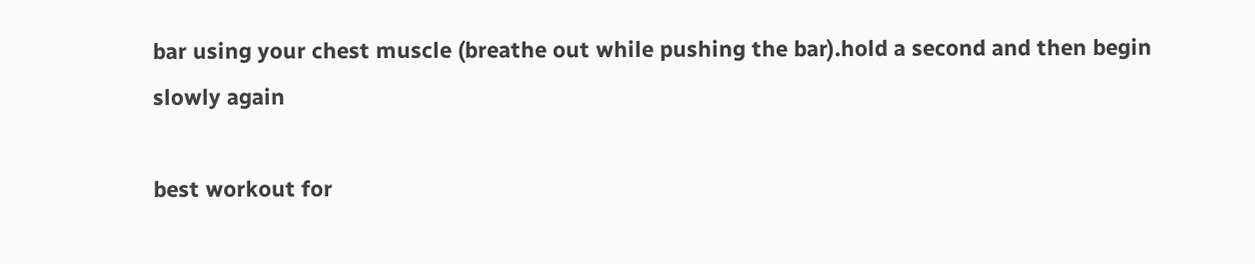bar using your chest muscle (breathe out while pushing the bar).hold a second and then begin slowly again

best workout for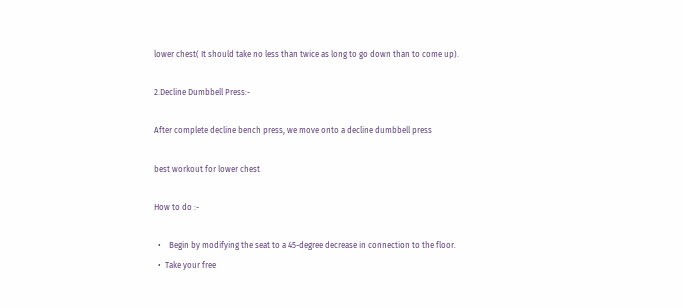lower chest( It should take no less than twice as long to go down than to come up).

2.Decline Dumbbell Press:-

After complete decline bench press, we move onto a decline dumbbell press

best workout for lower chest

How to do :-

  •    Begin by modifying the seat to a 45-degree decrease in connection to the floor.
  •  Take your free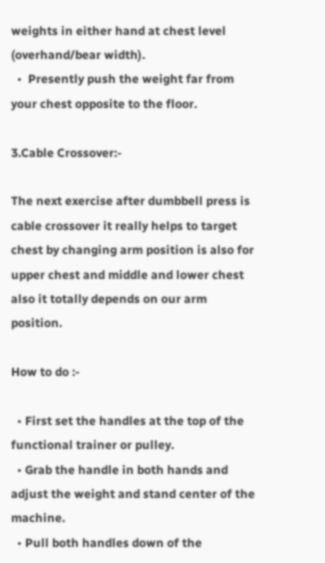weights in either hand at chest level (overhand/bear width).
  •  Presently push the weight far from your chest opposite to the floor.

3.Cable Crossover:-

The next exercise after dumbbell press is cable crossover it really helps to target chest by changing arm position is also for upper chest and middle and lower chest also it totally depends on our arm position.

How to do :-

  • First set the handles at the top of the functional trainer or pulley.
  • Grab the handle in both hands and adjust the weight and stand center of the machine.
  • Pull both handles down of the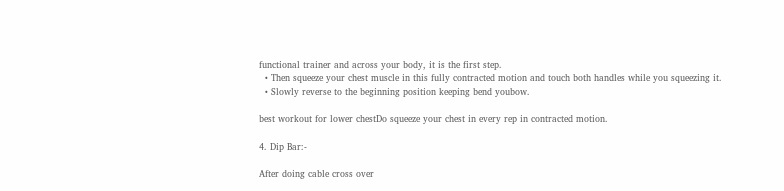functional trainer and across your body, it is the first step.
  • Then squeeze your chest muscle in this fully contracted motion and touch both handles while you squeezing it.
  • Slowly reverse to the beginning position keeping bend youbow.

best workout for lower chestDo squeeze your chest in every rep in contracted motion.

4. Dip Bar:-

After doing cable cross over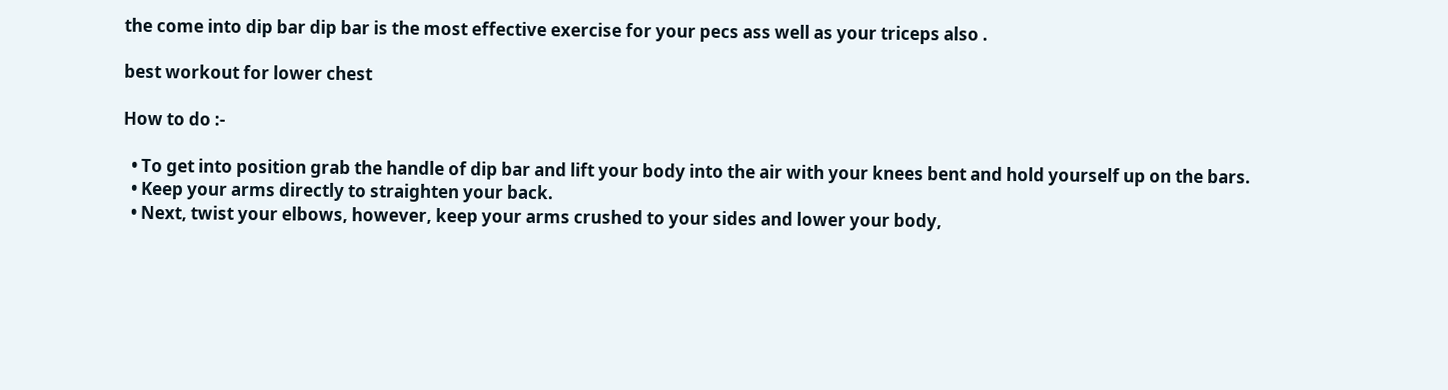the come into dip bar dip bar is the most effective exercise for your pecs ass well as your triceps also .

best workout for lower chest

How to do :-

  • To get into position grab the handle of dip bar and lift your body into the air with your knees bent and hold yourself up on the bars.
  • Keep your arms directly to straighten your back.
  • Next, twist your elbows, however, keep your arms crushed to your sides and lower your body,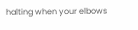halting when your elbows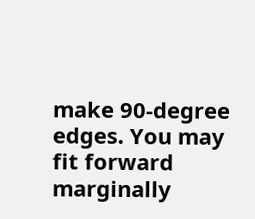make 90-degree edges. You may fit forward marginally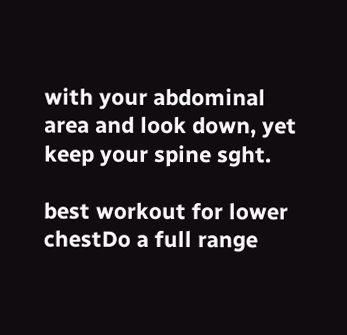with your abdominal area and look down, yet keep your spine sght.

best workout for lower chestDo a full range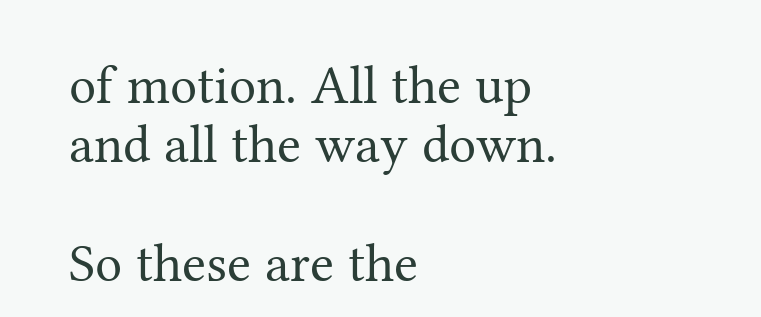of motion. All the up and all the way down.

So these are the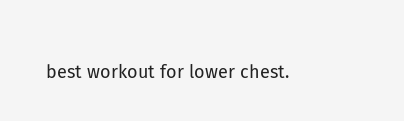best workout for lower chest.